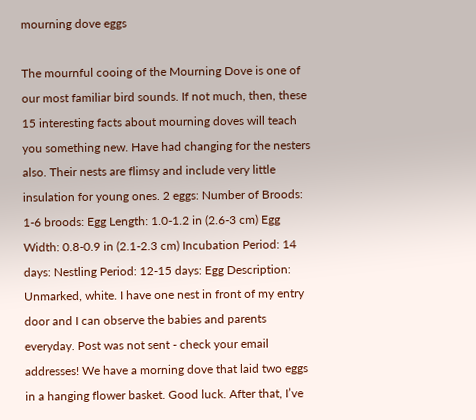mourning dove eggs

The mournful cooing of the Mourning Dove is one of our most familiar bird sounds. If not much, then, these 15 interesting facts about mourning doves will teach you something new. Have had changing for the nesters also. Their nests are flimsy and include very little insulation for young ones. 2 eggs: Number of Broods: 1-6 broods: Egg Length: 1.0-1.2 in (2.6-3 cm) Egg Width: 0.8-0.9 in (2.1-2.3 cm) Incubation Period: 14 days: Nestling Period: 12-15 days: Egg Description: Unmarked, white. I have one nest in front of my entry door and I can observe the babies and parents everyday. Post was not sent - check your email addresses! We have a morning dove that laid two eggs in a hanging flower basket. Good luck. After that, I’ve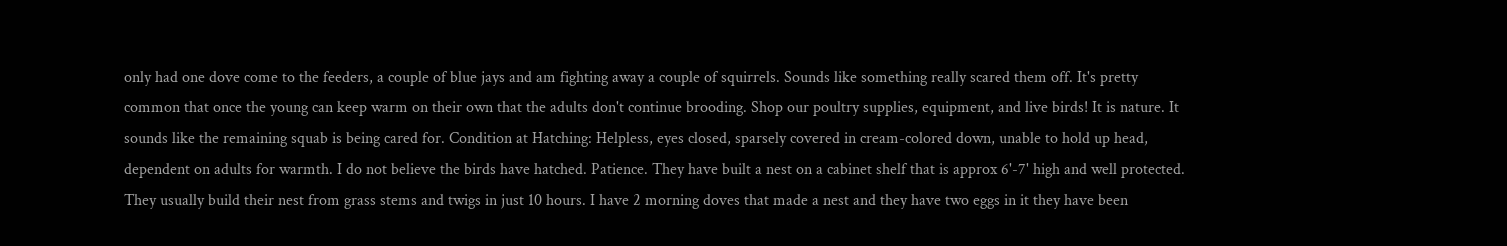only had one dove come to the feeders, a couple of blue jays and am fighting away a couple of squirrels. Sounds like something really scared them off. It's pretty common that once the young can keep warm on their own that the adults don't continue brooding. Shop our poultry supplies, equipment, and live birds! It is nature. It sounds like the remaining squab is being cared for. Condition at Hatching: Helpless, eyes closed, sparsely covered in cream-colored down, unable to hold up head, dependent on adults for warmth. I do not believe the birds have hatched. Patience. They have built a nest on a cabinet shelf that is approx 6'-7' high and well protected. They usually build their nest from grass stems and twigs in just 10 hours. I have 2 morning doves that made a nest and they have two eggs in it they have been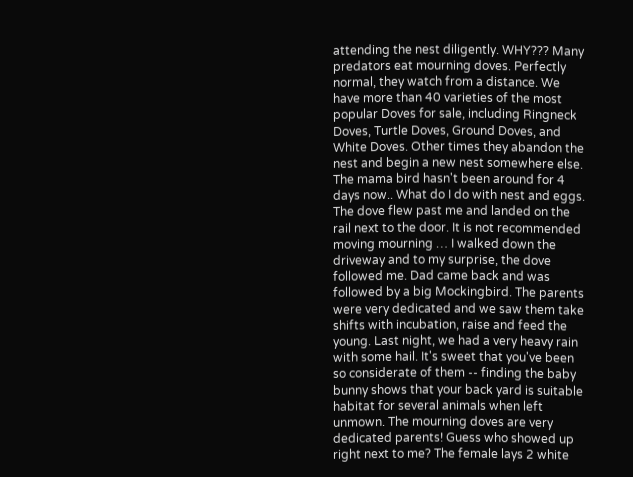attending the nest diligently. WHY??? Many predators eat mourning doves. Perfectly normal, they watch from a distance. We have more than 40 varieties of the most popular Doves for sale, including Ringneck Doves, Turtle Doves, Ground Doves, and White Doves. Other times they abandon the nest and begin a new nest somewhere else. The mama bird hasn't been around for 4 days now.. What do I do with nest and eggs. The dove flew past me and landed on the rail next to the door. It is not recommended moving mourning … I walked down the driveway and to my surprise, the dove followed me. Dad came back and was followed by a big Mockingbird. The parents were very dedicated and we saw them take shifts with incubation, raise and feed the young. Last night, we had a very heavy rain with some hail. It's sweet that you've been so considerate of them -- finding the baby bunny shows that your back yard is suitable habitat for several animals when left unmown. The mourning doves are very dedicated parents! Guess who showed up right next to me? The female lays 2 white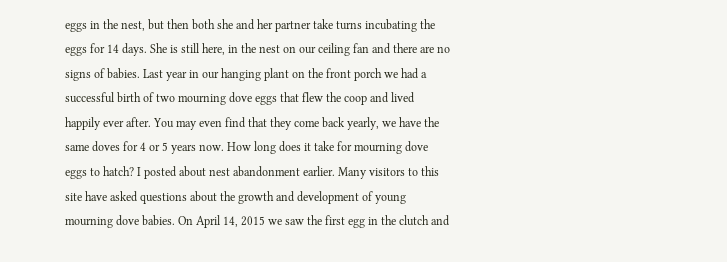eggs in the nest, but then both she and her partner take turns incubating the eggs for 14 days. She is still here, in the nest on our ceiling fan and there are no signs of babies. Last year in our hanging plant on the front porch we had a successful birth of two mourning dove eggs that flew the coop and lived happily ever after. You may even find that they come back yearly, we have the same doves for 4 or 5 years now. How long does it take for mourning dove eggs to hatch? I posted about nest abandonment earlier. Many visitors to this site have asked questions about the growth and development of young mourning dove babies. On April 14, 2015 we saw the first egg in the clutch and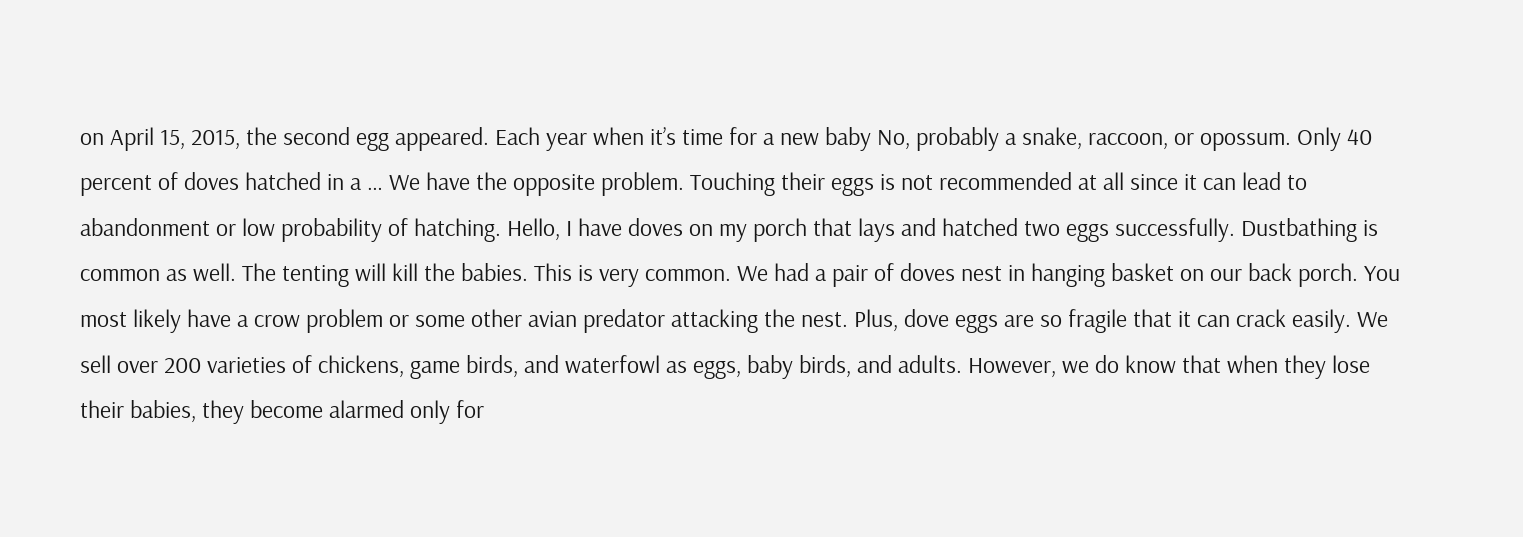on April 15, 2015, the second egg appeared. Each year when it’s time for a new baby No, probably a snake, raccoon, or opossum. Only 40 percent of doves hatched in a … We have the opposite problem. Touching their eggs is not recommended at all since it can lead to abandonment or low probability of hatching. Hello, I have doves on my porch that lays and hatched two eggs successfully. Dustbathing is common as well. The tenting will kill the babies. This is very common. We had a pair of doves nest in hanging basket on our back porch. You most likely have a crow problem or some other avian predator attacking the nest. Plus, dove eggs are so fragile that it can crack easily. We sell over 200 varieties of chickens, game birds, and waterfowl as eggs, baby birds, and adults. However, we do know that when they lose their babies, they become alarmed only for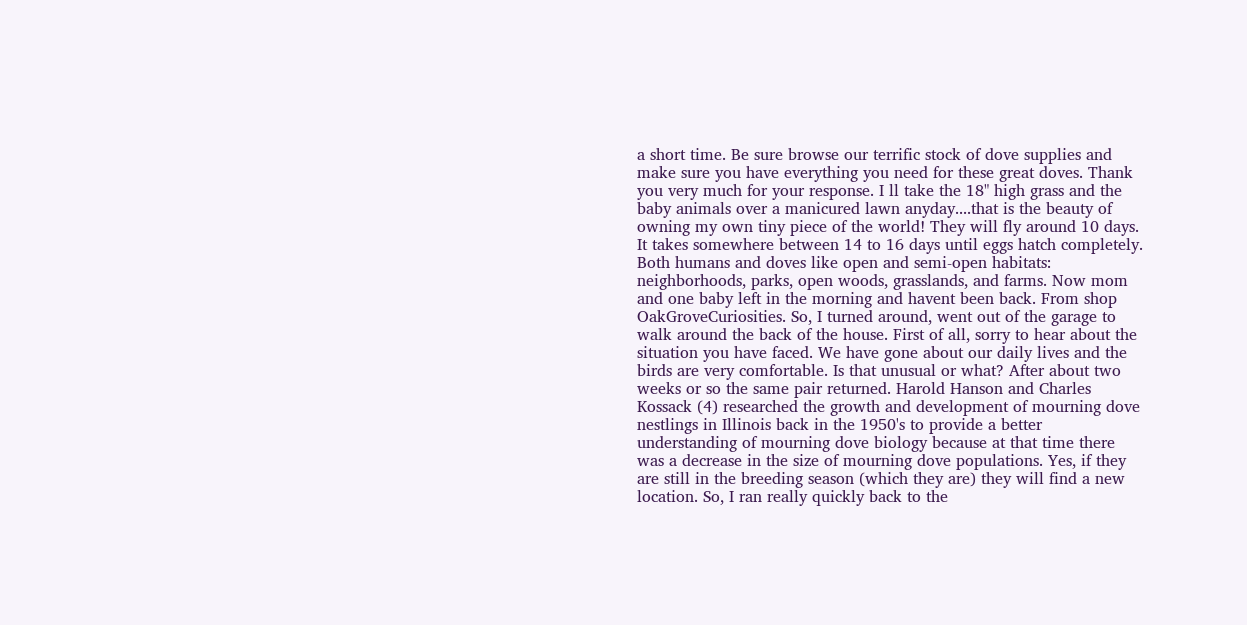a short time. Be sure browse our terrific stock of dove supplies and make sure you have everything you need for these great doves. Thank you very much for your response. I ll take the 18" high grass and the baby animals over a manicured lawn anyday....that is the beauty of owning my own tiny piece of the world! They will fly around 10 days. It takes somewhere between 14 to 16 days until eggs hatch completely. Both humans and doves like open and semi-open habitats: neighborhoods, parks, open woods, grasslands, and farms. Now mom and one baby left in the morning and havent been back. From shop OakGroveCuriosities. So, I turned around, went out of the garage to walk around the back of the house. First of all, sorry to hear about the situation you have faced. We have gone about our daily lives and the birds are very comfortable. Is that unusual or what? After about two weeks or so the same pair returned. Harold Hanson and Charles Kossack (4) researched the growth and development of mourning dove nestlings in Illinois back in the 1950's to provide a better understanding of mourning dove biology because at that time there was a decrease in the size of mourning dove populations. Yes, if they are still in the breeding season (which they are) they will find a new location. So, I ran really quickly back to the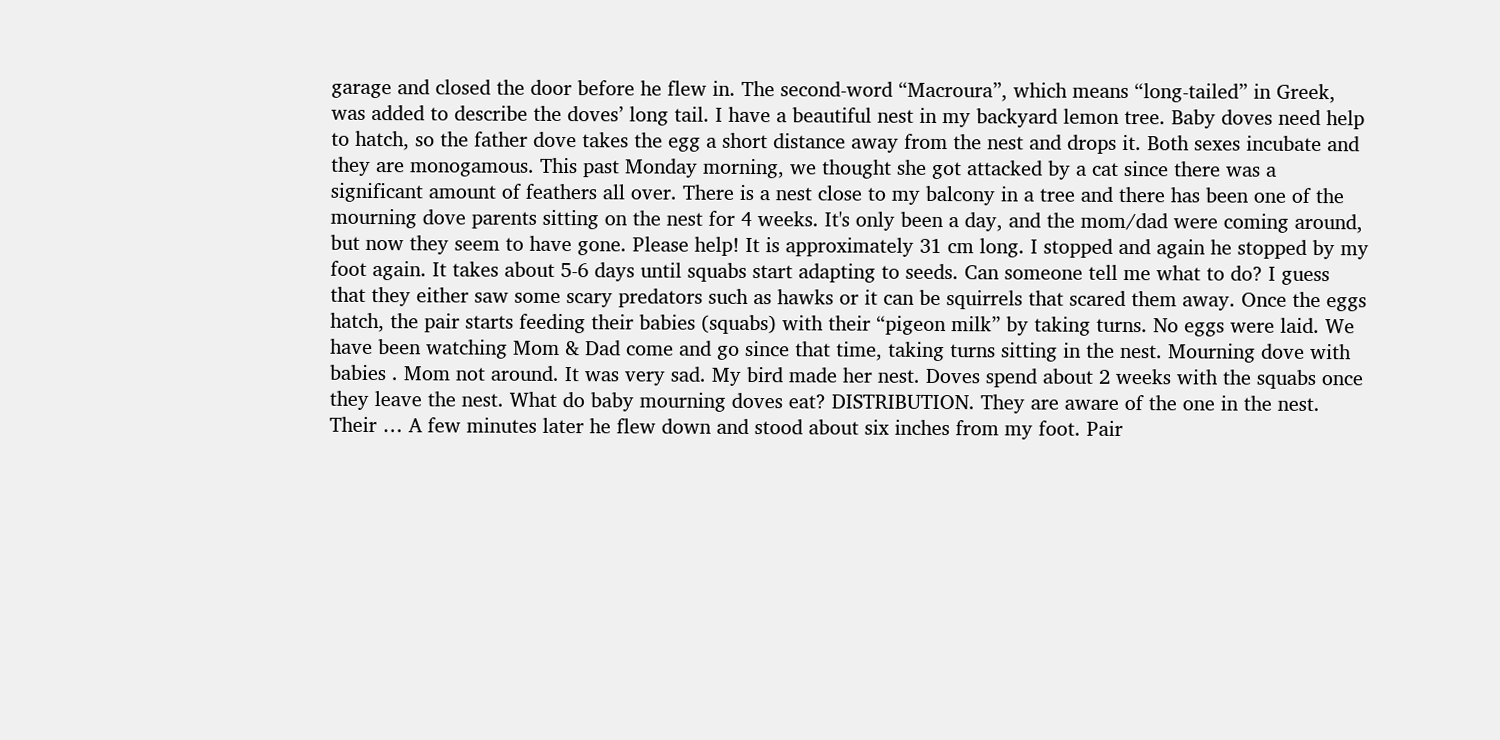garage and closed the door before he flew in. The second-word “Macroura”, which means “long-tailed” in Greek, was added to describe the doves’ long tail. I have a beautiful nest in my backyard lemon tree. Baby doves need help to hatch, so the father dove takes the egg a short distance away from the nest and drops it. Both sexes incubate and they are monogamous. This past Monday morning, we thought she got attacked by a cat since there was a significant amount of feathers all over. There is a nest close to my balcony in a tree and there has been one of the mourning dove parents sitting on the nest for 4 weeks. It's only been a day, and the mom/dad were coming around, but now they seem to have gone. Please help! It is approximately 31 cm long. I stopped and again he stopped by my foot again. It takes about 5-6 days until squabs start adapting to seeds. Can someone tell me what to do? I guess that they either saw some scary predators such as hawks or it can be squirrels that scared them away. Once the eggs hatch, the pair starts feeding their babies (squabs) with their “pigeon milk” by taking turns. No eggs were laid. We have been watching Mom & Dad come and go since that time, taking turns sitting in the nest. Mourning dove with babies . Mom not around. It was very sad. My bird made her nest. Doves spend about 2 weeks with the squabs once they leave the nest. What do baby mourning doves eat? DISTRIBUTION. They are aware of the one in the nest. Their … A few minutes later he flew down and stood about six inches from my foot. Pair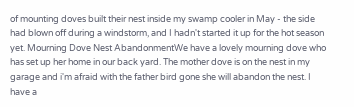of mounting doves built their nest inside my swamp cooler in May - the side had blown off during a windstorm, and I hadn't started it up for the hot season yet. Mourning Dove Nest AbandonmentWe have a lovely mourning dove who has set up her home in our back yard. The mother dove is on the nest in my garage and i'm afraid with the father bird gone she will abandon the nest. I have a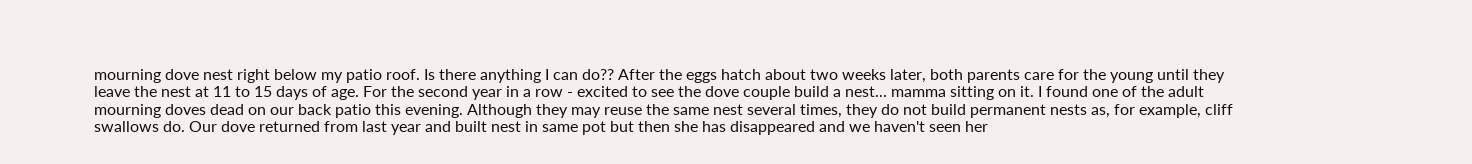mourning dove nest right below my patio roof. Is there anything I can do?? After the eggs hatch about two weeks later, both parents care for the young until they leave the nest at 11 to 15 days of age. For the second year in a row - excited to see the dove couple build a nest... mamma sitting on it. I found one of the adult mourning doves dead on our back patio this evening. Although they may reuse the same nest several times, they do not build permanent nests as, for example, cliff swallows do. Our dove returned from last year and built nest in same pot but then she has disappeared and we haven't seen her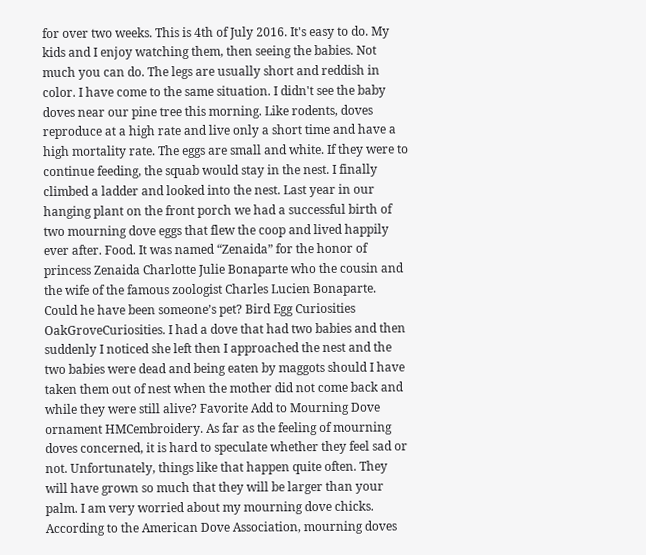for over two weeks. This is 4th of July 2016. It's easy to do. My kids and I enjoy watching them, then seeing the babies. Not much you can do. The legs are usually short and reddish in color. I have come to the same situation. I didn't see the baby doves near our pine tree this morning. Like rodents, doves reproduce at a high rate and live only a short time and have a high mortality rate. The eggs are small and white. If they were to continue feeding, the squab would stay in the nest. I finally climbed a ladder and looked into the nest. Last year in our hanging plant on the front porch we had a successful birth of two mourning dove eggs that flew the coop and lived happily ever after. Food. It was named “Zenaida” for the honor of princess Zenaida Charlotte Julie Bonaparte who the cousin and the wife of the famous zoologist Charles Lucien Bonaparte. Could he have been someone’s pet? Bird Egg Curiosities OakGroveCuriosities. I had a dove that had two babies and then suddenly I noticed she left then I approached the nest and the two babies were dead and being eaten by maggots should I have taken them out of nest when the mother did not come back and while they were still alive? Favorite Add to Mourning Dove ornament HMCembroidery. As far as the feeling of mourning doves concerned, it is hard to speculate whether they feel sad or not. Unfortunately, things like that happen quite often. They will have grown so much that they will be larger than your palm. I am very worried about my mourning dove chicks. According to the American Dove Association, mourning doves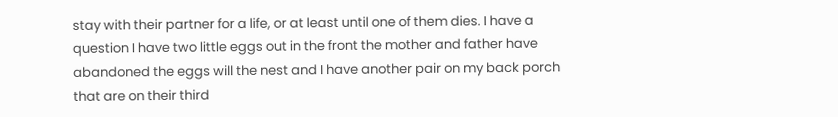stay with their partner for a life, or at least until one of them dies. I have a question I have two little eggs out in the front the mother and father have abandoned the eggs will the nest and I have another pair on my back porch that are on their third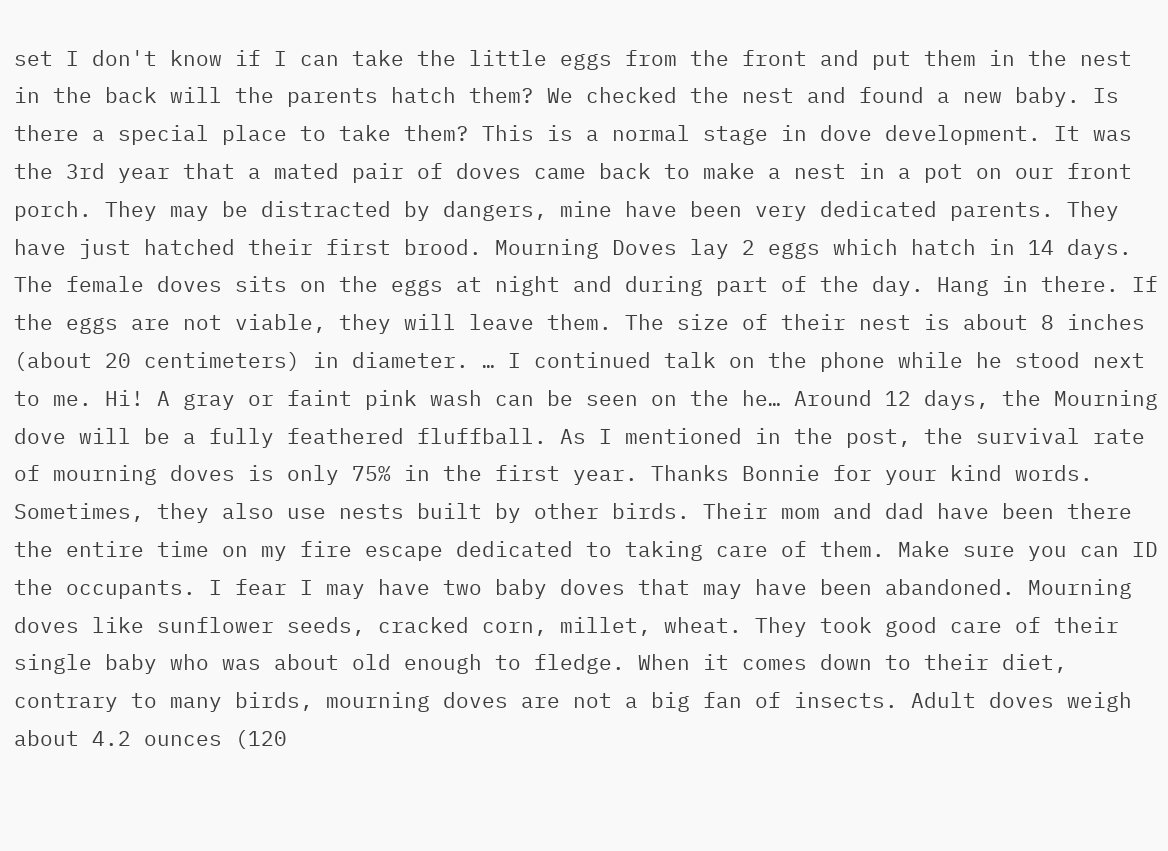set I don't know if I can take the little eggs from the front and put them in the nest in the back will the parents hatch them? We checked the nest and found a new baby. Is there a special place to take them? This is a normal stage in dove development. It was the 3rd year that a mated pair of doves came back to make a nest in a pot on our front porch. They may be distracted by dangers, mine have been very dedicated parents. They have just hatched their first brood. Mourning Doves lay 2 eggs which hatch in 14 days. The female doves sits on the eggs at night and during part of the day. Hang in there. If the eggs are not viable, they will leave them. The size of their nest is about 8 inches (about 20 centimeters) in diameter. … I continued talk on the phone while he stood next to me. Hi! A gray or faint pink wash can be seen on the he… Around 12 days, the Mourning dove will be a fully feathered fluffball. As I mentioned in the post, the survival rate of mourning doves is only 75% in the first year. Thanks Bonnie for your kind words. Sometimes, they also use nests built by other birds. Their mom and dad have been there the entire time on my fire escape dedicated to taking care of them. Make sure you can ID the occupants. I fear I may have two baby doves that may have been abandoned. Mourning doves like sunflower seeds, cracked corn, millet, wheat. They took good care of their single baby who was about old enough to fledge. When it comes down to their diet, contrary to many birds, mourning doves are not a big fan of insects. Adult doves weigh about 4.2 ounces (120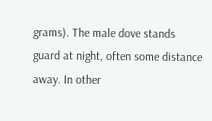grams). The male dove stands guard at night, often some distance away. In other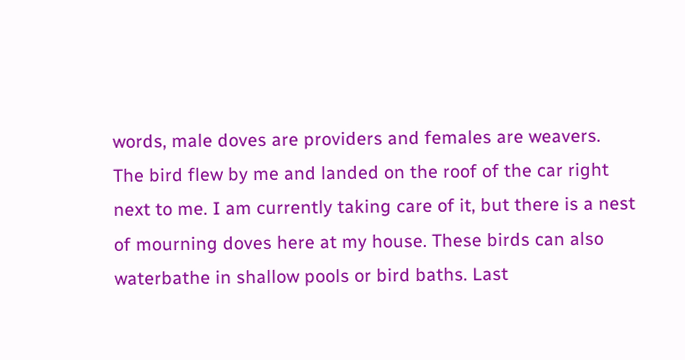words, male doves are providers and females are weavers. The bird flew by me and landed on the roof of the car right next to me. I am currently taking care of it, but there is a nest of mourning doves here at my house. These birds can also waterbathe in shallow pools or bird baths. Last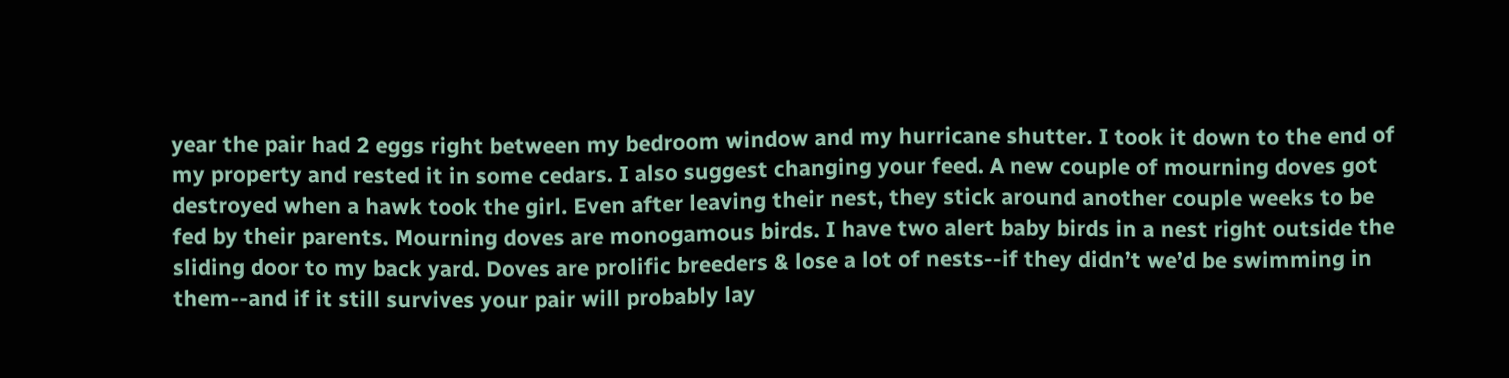year the pair had 2 eggs right between my bedroom window and my hurricane shutter. I took it down to the end of my property and rested it in some cedars. I also suggest changing your feed. A new couple of mourning doves got destroyed when a hawk took the girl. Even after leaving their nest, they stick around another couple weeks to be fed by their parents. Mourning doves are monogamous birds. I have two alert baby birds in a nest right outside the sliding door to my back yard. Doves are prolific breeders & lose a lot of nests--if they didn’t we’d be swimming in them--and if it still survives your pair will probably lay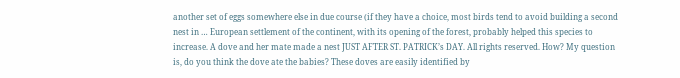another set of eggs somewhere else in due course (if they have a choice, most birds tend to avoid building a second nest in … European settlement of the continent, with its opening of the forest, probably helped this species to increase. A dove and her mate made a nest JUST AFTER ST. PATRICK’s DAY. All rights reserved. How? My question is, do you think the dove ate the babies? These doves are easily identified by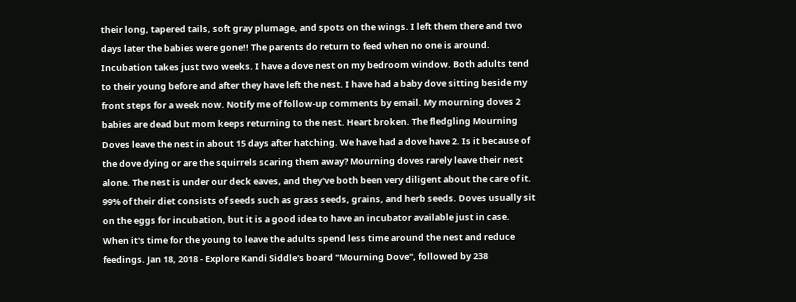their long, tapered tails, soft gray plumage, and spots on the wings. I left them there and two days later the babies were gone!! The parents do return to feed when no one is around. Incubation takes just two weeks. I have a dove nest on my bedroom window. Both adults tend to their young before and after they have left the nest. I have had a baby dove sitting beside my front steps for a week now. Notify me of follow-up comments by email. My mourning doves 2 babies are dead but mom keeps returning to the nest. Heart broken. The fledgling Mourning Doves leave the nest in about 15 days after hatching. We have had a dove have 2. Is it because of the dove dying or are the squirrels scaring them away? Mourning doves rarely leave their nest alone. The nest is under our deck eaves, and they've both been very diligent about the care of it. 99% of their diet consists of seeds such as grass seeds, grains, and herb seeds. Doves usually sit on the eggs for incubation, but it is a good idea to have an incubator available just in case. When it's time for the young to leave the adults spend less time around the nest and reduce feedings. Jan 18, 2018 - Explore Kandi Siddle's board "Mourning Dove", followed by 238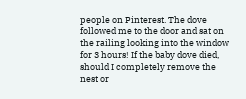people on Pinterest. The dove followed me to the door and sat on the railing looking into the window for 3 hours! If the baby dove died, should I completely remove the nest or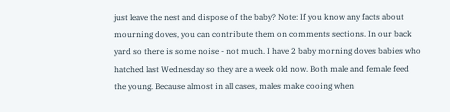just leave the nest and dispose of the baby? Note: If you know any facts about mourning doves, you can contribute them on comments sections. In our back yard so there is some noise - not much. I have 2 baby morning doves babies who hatched last Wednesday so they are a week old now. Both male and female feed the young. Because almost in all cases, males make cooing when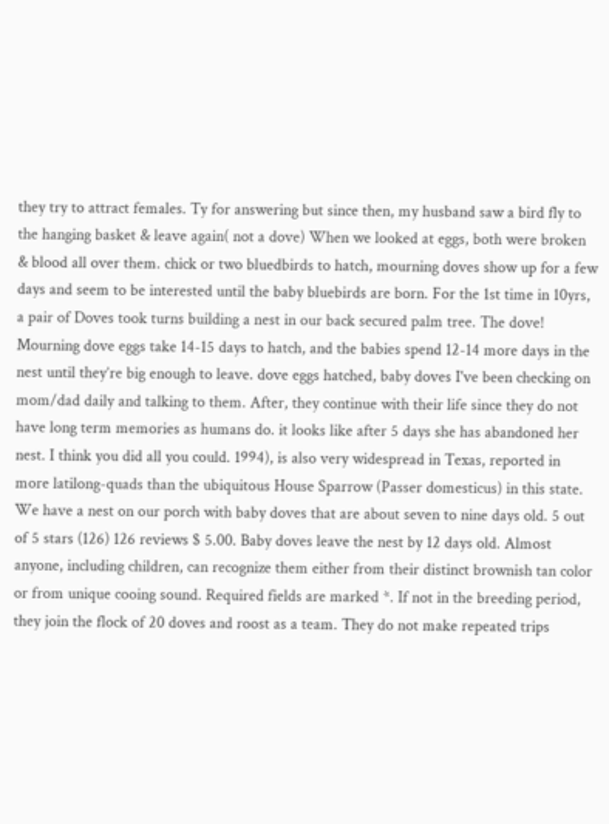they try to attract females. Ty for answering but since then, my husband saw a bird fly to the hanging basket & leave again( not a dove) When we looked at eggs, both were broken & blood all over them. chick or two bluedbirds to hatch, mourning doves show up for a few days and seem to be interested until the baby bluebirds are born. For the 1st time in 10yrs, a pair of Doves took turns building a nest in our back secured palm tree. The dove! Mourning dove eggs take 14-15 days to hatch, and the babies spend 12-14 more days in the nest until they’re big enough to leave. dove eggs hatched, baby doves I've been checking on mom/dad daily and talking to them. After, they continue with their life since they do not have long term memories as humans do. it looks like after 5 days she has abandoned her nest. I think you did all you could. 1994), is also very widespread in Texas, reported in more latilong-quads than the ubiquitous House Sparrow (Passer domesticus) in this state. We have a nest on our porch with baby doves that are about seven to nine days old. 5 out of 5 stars (126) 126 reviews $ 5.00. Baby doves leave the nest by 12 days old. Almost anyone, including children, can recognize them either from their distinct brownish tan color or from unique cooing sound. Required fields are marked *. If not in the breeding period, they join the flock of 20 doves and roost as a team. They do not make repeated trips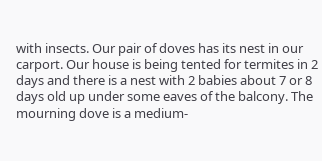with insects. Our pair of doves has its nest in our carport. Our house is being tented for termites in 2 days and there is a nest with 2 babies about 7 or 8 days old up under some eaves of the balcony. The mourning dove is a medium-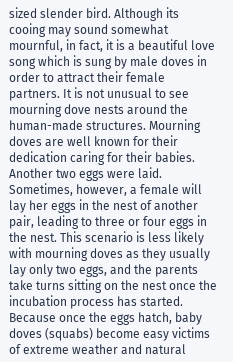sized slender bird. Although its cooing may sound somewhat mournful, in fact, it is a beautiful love song which is sung by male doves in order to attract their female partners. It is not unusual to see mourning dove nests around the human-made structures. Mourning doves are well known for their dedication caring for their babies. Another two eggs were laid. Sometimes, however, a female will lay her eggs in the nest of another pair, leading to three or four eggs in the nest. This scenario is less likely with mourning doves as they usually lay only two eggs, and the parents take turns sitting on the nest once the incubation process has started. Because once the eggs hatch, baby doves (squabs) become easy victims of extreme weather and natural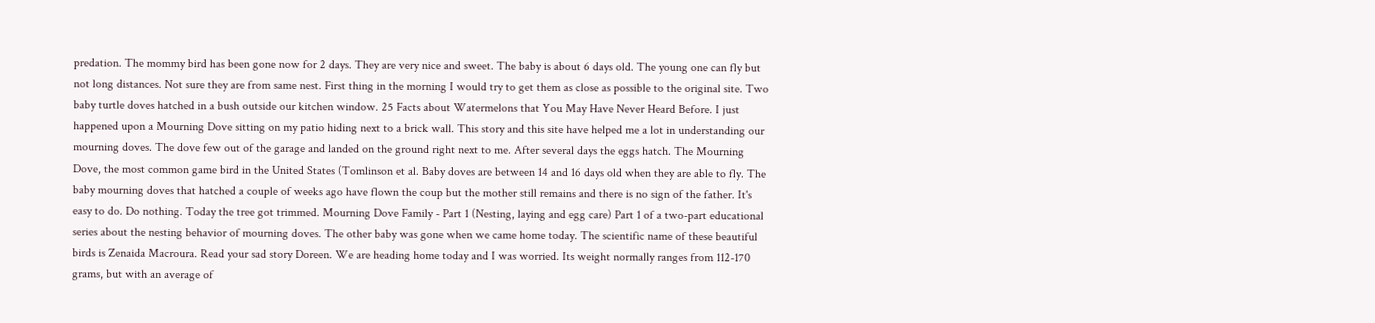predation. The mommy bird has been gone now for 2 days. They are very nice and sweet. The baby is about 6 days old. The young one can fly but not long distances. Not sure they are from same nest. First thing in the morning I would try to get them as close as possible to the original site. Two baby turtle doves hatched in a bush outside our kitchen window. 25 Facts about Watermelons that You May Have Never Heard Before. I just happened upon a Mourning Dove sitting on my patio hiding next to a brick wall. This story and this site have helped me a lot in understanding our mourning doves. The dove few out of the garage and landed on the ground right next to me. After several days the eggs hatch. The Mourning Dove, the most common game bird in the United States (Tomlinson et al. Baby doves are between 14 and 16 days old when they are able to fly. The baby mourning doves that hatched a couple of weeks ago have flown the coup but the mother still remains and there is no sign of the father. It's easy to do. Do nothing. Today the tree got trimmed. Mourning Dove Family - Part 1 (Nesting, laying and egg care) Part 1 of a two-part educational series about the nesting behavior of mourning doves. The other baby was gone when we came home today. The scientific name of these beautiful birds is Zenaida Macroura. Read your sad story Doreen. We are heading home today and I was worried. Its weight normally ranges from 112-170 grams, but with an average of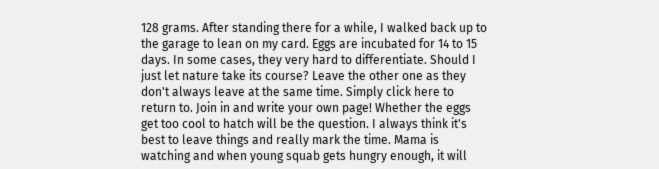128 grams. After standing there for a while, I walked back up to the garage to lean on my card. Eggs are incubated for 14 to 15 days. In some cases, they very hard to differentiate. Should I just let nature take its course? Leave the other one as they don't always leave at the same time. Simply click here to return to. Join in and write your own page! Whether the eggs get too cool to hatch will be the question. I always think it's best to leave things and really mark the time. Mama is watching and when young squab gets hungry enough, it will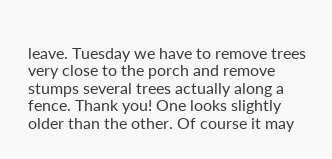leave. Tuesday we have to remove trees very close to the porch and remove stumps several trees actually along a fence. Thank you! One looks slightly older than the other. Of course it may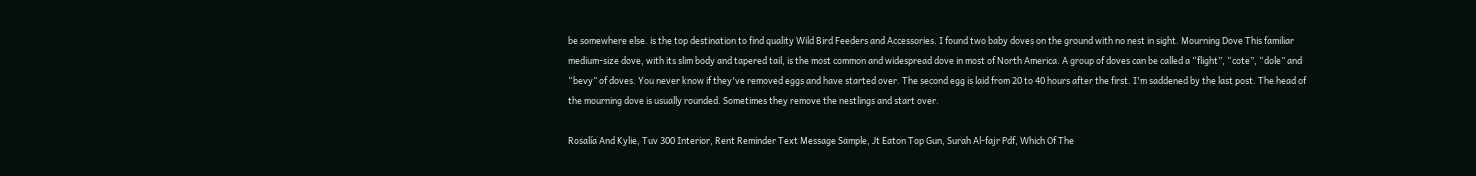be somewhere else. is the top destination to find quality Wild Bird Feeders and Accessories. I found two baby doves on the ground with no nest in sight. Mourning Dove This familiar medium-size dove, with its slim body and tapered tail, is the most common and widespread dove in most of North America. A group of doves can be called a “flight”, “cote”, “dole” and “bevy” of doves. You never know if they've removed eggs and have started over. The second egg is laid from 20 to 40 hours after the first. I'm saddened by the last post. The head of the mourning dove is usually rounded. Sometimes they remove the nestlings and start over.

Rosalía And Kylie, Tuv 300 Interior, Rent Reminder Text Message Sample, Jt Eaton Top Gun, Surah Al-fajr Pdf, Which Of The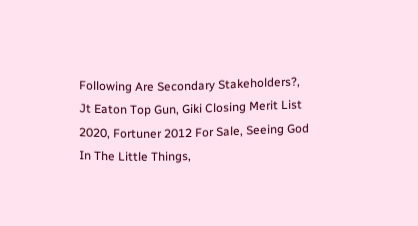Following Are Secondary Stakeholders?, Jt Eaton Top Gun, Giki Closing Merit List 2020, Fortuner 2012 For Sale, Seeing God In The Little Things,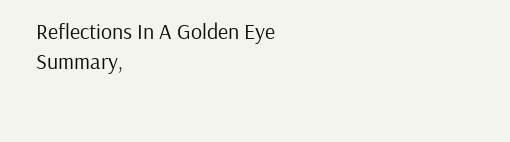Reflections In A Golden Eye Summary,